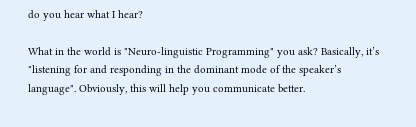do you hear what I hear?

What in the world is "Neuro-linguistic Programming" you ask? Basically, it’s "listening for and responding in the dominant mode of the speaker’s language". Obviously, this will help you communicate better.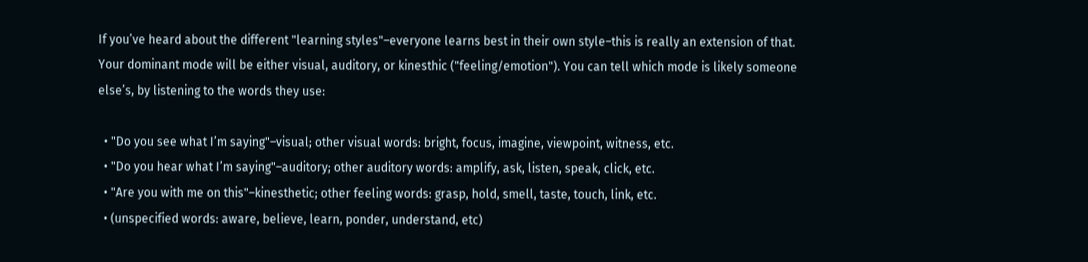If you’ve heard about the different "learning styles"–everyone learns best in their own style–this is really an extension of that. Your dominant mode will be either visual, auditory, or kinesthic ("feeling/emotion"). You can tell which mode is likely someone else’s, by listening to the words they use:

  • "Do you see what I’m saying"–visual; other visual words: bright, focus, imagine, viewpoint, witness, etc.
  • "Do you hear what I’m saying"–auditory; other auditory words: amplify, ask, listen, speak, click, etc.
  • "Are you with me on this"–kinesthetic; other feeling words: grasp, hold, smell, taste, touch, link, etc.
  • (unspecified words: aware, believe, learn, ponder, understand, etc)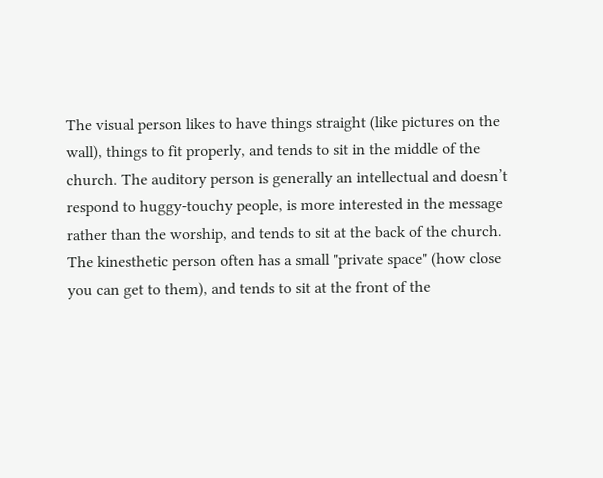The visual person likes to have things straight (like pictures on the wall), things to fit properly, and tends to sit in the middle of the church. The auditory person is generally an intellectual and doesn’t respond to huggy-touchy people, is more interested in the message rather than the worship, and tends to sit at the back of the church. The kinesthetic person often has a small "private space" (how close you can get to them), and tends to sit at the front of the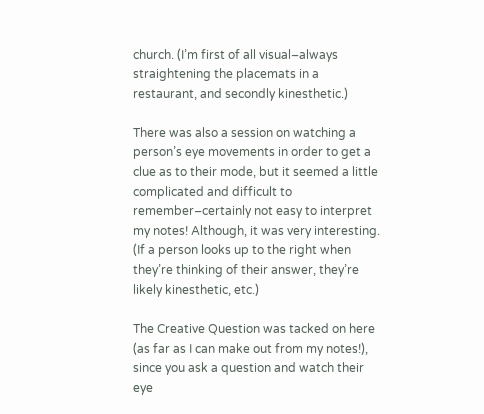church. (I’m first of all visual–always straightening the placemats in a restaurant, and secondly kinesthetic.)

There was also a session on watching a person’s eye movements in order to get a clue as to their mode, but it seemed a little complicated and difficult to remember–certainly not easy to interpret my notes! Although, it was very interesting. (If a person looks up to the right when they’re thinking of their answer, they’re likely kinesthetic, etc.)

The Creative Question was tacked on here (as far as I can make out from my notes!), since you ask a question and watch their eye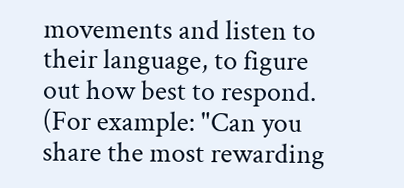movements and listen to their language, to figure out how best to respond. (For example: "Can you share the most rewarding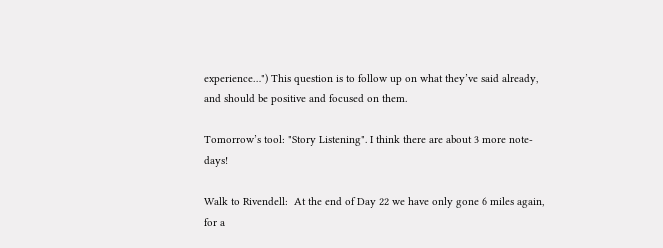experience…") This question is to follow up on what they’ve said already, and should be positive and focused on them.

Tomorrow’s tool: "Story Listening". I think there are about 3 more note-days!

Walk to Rivendell:  At the end of Day 22 we have only gone 6 miles again, for a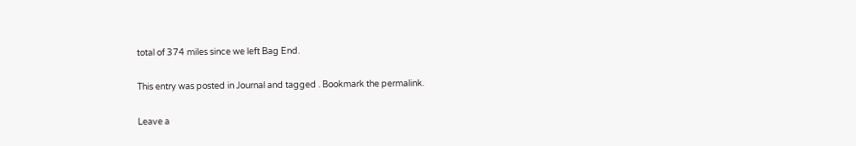total of 374 miles since we left Bag End.

This entry was posted in Journal and tagged . Bookmark the permalink.

Leave a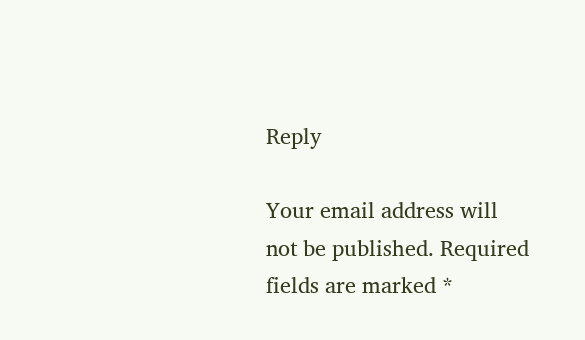Reply

Your email address will not be published. Required fields are marked *